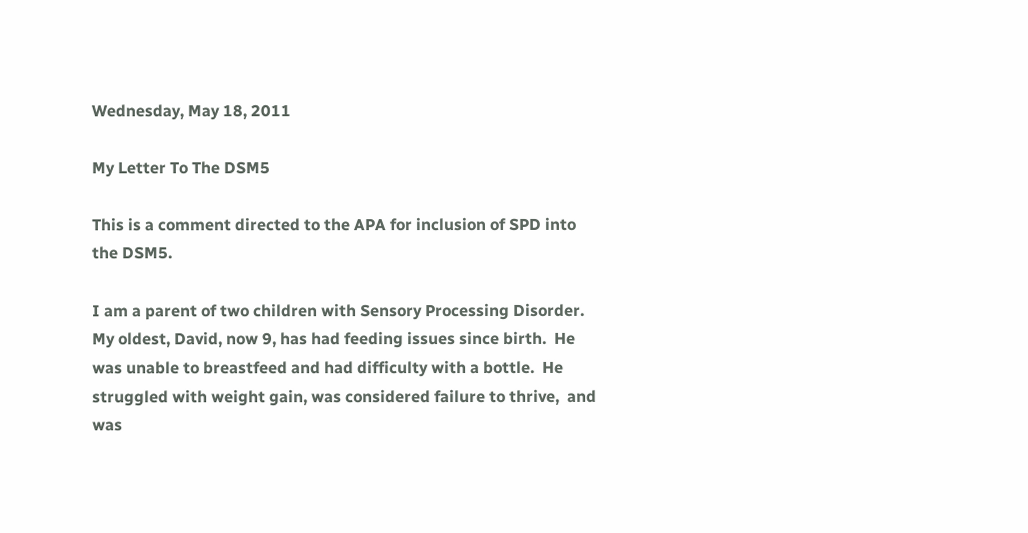Wednesday, May 18, 2011

My Letter To The DSM5

This is a comment directed to the APA for inclusion of SPD into the DSM5.

I am a parent of two children with Sensory Processing Disorder.  My oldest, David, now 9, has had feeding issues since birth.  He was unable to breastfeed and had difficulty with a bottle.  He struggled with weight gain, was considered failure to thrive,  and was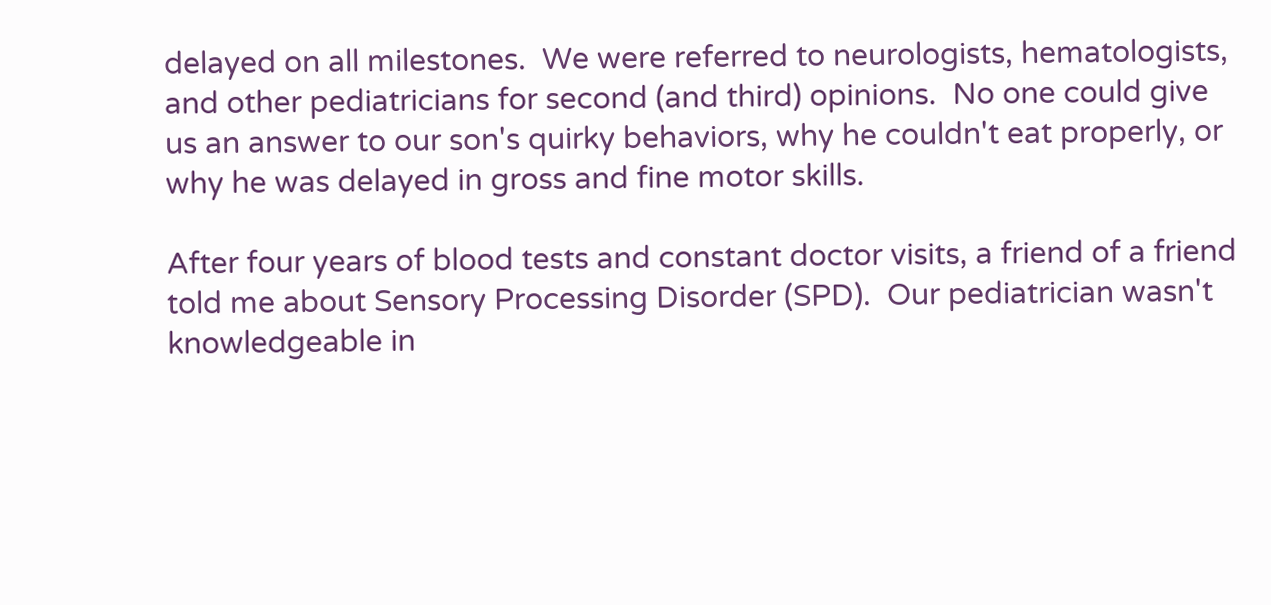delayed on all milestones.  We were referred to neurologists, hematologists, and other pediatricians for second (and third) opinions.  No one could give us an answer to our son's quirky behaviors, why he couldn't eat properly, or why he was delayed in gross and fine motor skills.

After four years of blood tests and constant doctor visits, a friend of a friend told me about Sensory Processing Disorder (SPD).  Our pediatrician wasn't knowledgeable in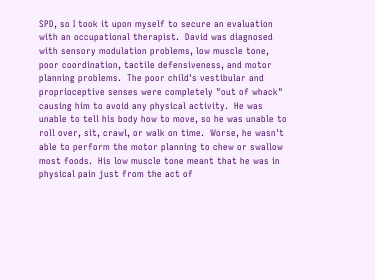SPD, so I took it upon myself to secure an evaluation with an occupational therapist.  David was diagnosed with sensory modulation problems, low muscle tone, poor coordination, tactile defensiveness, and motor planning problems.  The poor child's vestibular and proprioceptive senses were completely "out of whack" causing him to avoid any physical activity.  He was unable to tell his body how to move, so he was unable to roll over, sit, crawl, or walk on time.  Worse, he wasn't able to perform the motor planning to chew or swallow most foods.  His low muscle tone meant that he was in physical pain just from the act of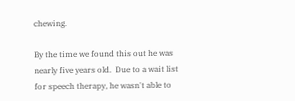chewing.

By the time we found this out he was nearly five years old.  Due to a wait list for speech therapy, he wasn't able to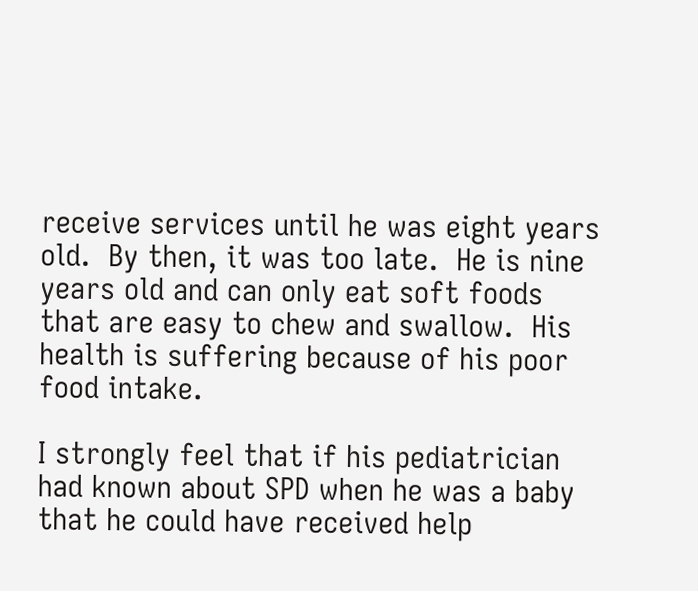receive services until he was eight years old.  By then, it was too late.  He is nine years old and can only eat soft foods that are easy to chew and swallow.  His health is suffering because of his poor food intake.

I strongly feel that if his pediatrician had known about SPD when he was a baby that he could have received help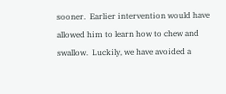sooner.  Earlier intervention would have allowed him to learn how to chew and swallow.  Luckily, we have avoided a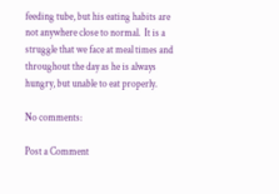feeding tube, but his eating habits are not anywhere close to normal.  It is a struggle that we face at meal times and throughout the day as he is always hungry, but unable to eat properly.

No comments:

Post a Comment